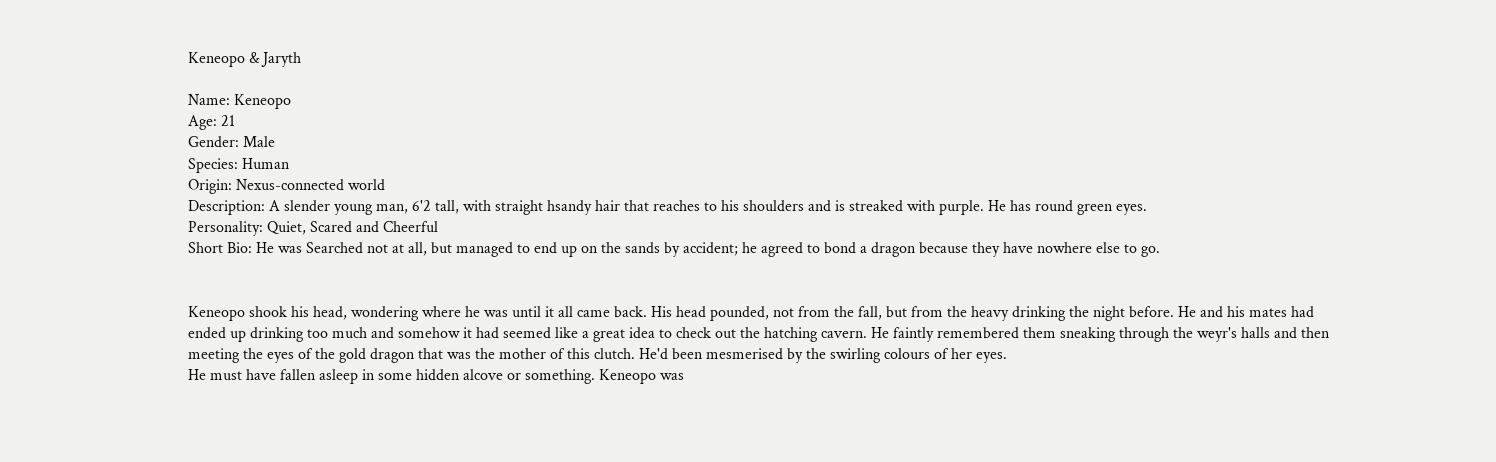Keneopo & Jaryth

Name: Keneopo
Age: 21
Gender: Male
Species: Human
Origin: Nexus-connected world
Description: A slender young man, 6'2 tall, with straight hsandy hair that reaches to his shoulders and is streaked with purple. He has round green eyes.
Personality: Quiet, Scared and Cheerful
Short Bio: He was Searched not at all, but managed to end up on the sands by accident; he agreed to bond a dragon because they have nowhere else to go.


Keneopo shook his head, wondering where he was until it all came back. His head pounded, not from the fall, but from the heavy drinking the night before. He and his mates had ended up drinking too much and somehow it had seemed like a great idea to check out the hatching cavern. He faintly remembered them sneaking through the weyr's halls and then meeting the eyes of the gold dragon that was the mother of this clutch. He'd been mesmerised by the swirling colours of her eyes.
He must have fallen asleep in some hidden alcove or something. Keneopo was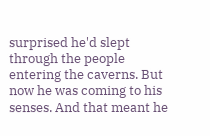surprised he'd slept through the people entering the caverns. But now he was coming to his senses. And that meant he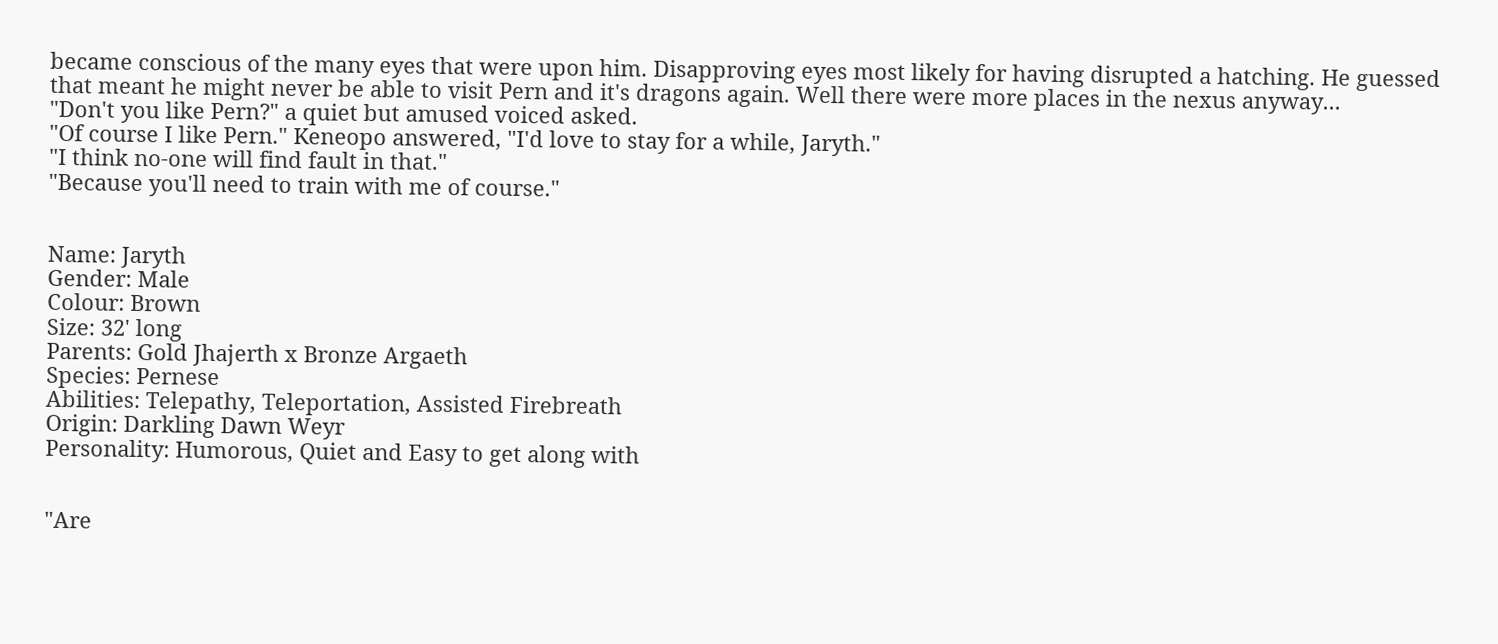became conscious of the many eyes that were upon him. Disapproving eyes most likely for having disrupted a hatching. He guessed that meant he might never be able to visit Pern and it's dragons again. Well there were more places in the nexus anyway...
"Don't you like Pern?" a quiet but amused voiced asked.
"Of course I like Pern." Keneopo answered, "I'd love to stay for a while, Jaryth."
"I think no-one will find fault in that."
"Because you'll need to train with me of course."


Name: Jaryth
Gender: Male
Colour: Brown
Size: 32' long
Parents: Gold Jhajerth x Bronze Argaeth
Species: Pernese
Abilities: Telepathy, Teleportation, Assisted Firebreath
Origin: Darkling Dawn Weyr
Personality: Humorous, Quiet and Easy to get along with


"Are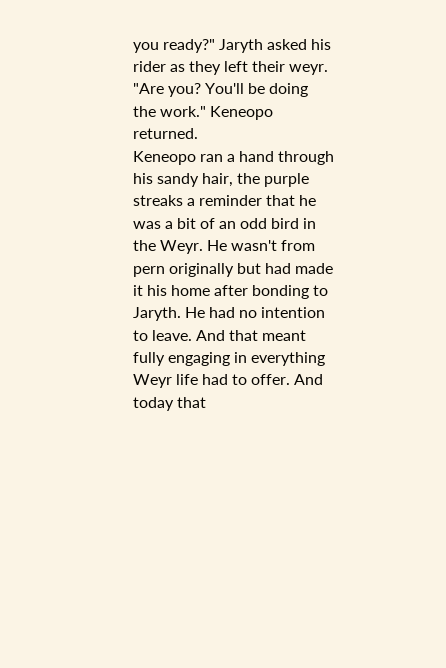you ready?" Jaryth asked his rider as they left their weyr.
"Are you? You'll be doing the work." Keneopo returned.
Keneopo ran a hand through his sandy hair, the purple streaks a reminder that he was a bit of an odd bird in the Weyr. He wasn't from pern originally but had made it his home after bonding to Jaryth. He had no intention to leave. And that meant fully engaging in everything Weyr life had to offer. And today that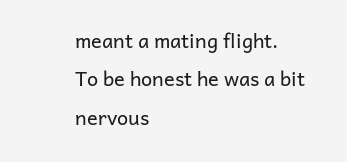meant a mating flight.
To be honest he was a bit nervous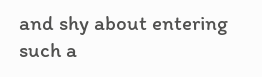and shy about entering such a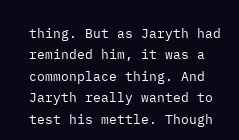thing. But as Jaryth had reminded him, it was a commonplace thing. And Jaryth really wanted to test his mettle. Though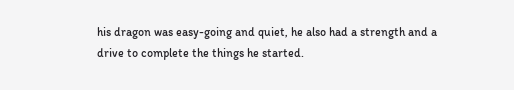his dragon was easy-going and quiet, he also had a strength and a drive to complete the things he started.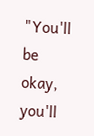"You'll be okay, you'll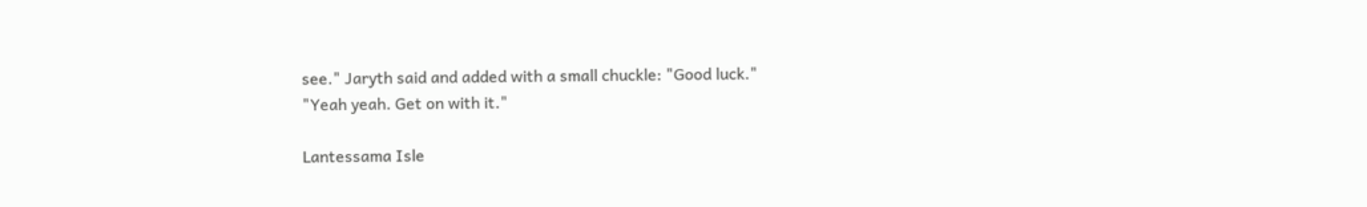see." Jaryth said and added with a small chuckle: "Good luck."
"Yeah yeah. Get on with it."

Lantessama Isle